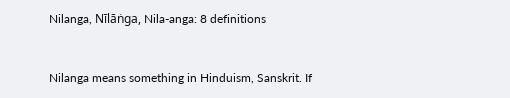Nilanga, Nīlāṅga, Nila-anga: 8 definitions


Nilanga means something in Hinduism, Sanskrit. If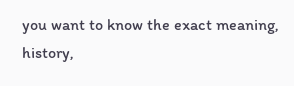you want to know the exact meaning, history,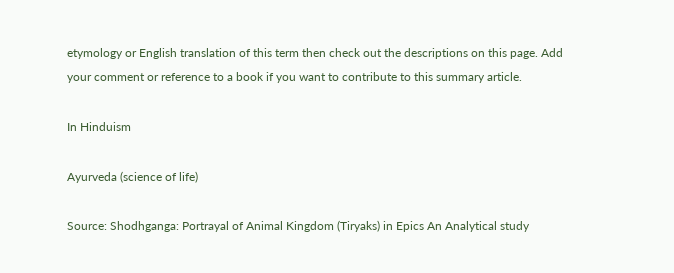etymology or English translation of this term then check out the descriptions on this page. Add your comment or reference to a book if you want to contribute to this summary article.

In Hinduism

Ayurveda (science of life)

Source: Shodhganga: Portrayal of Animal Kingdom (Tiryaks) in Epics An Analytical study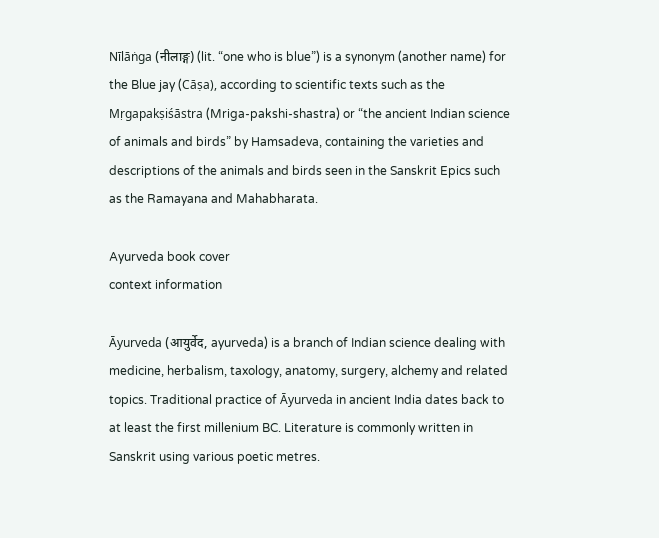Nīlāṅga (नीलाङ्ग) (lit. “one who is blue”) is a synonym (another name) for the Blue jay (Cāṣa), according to scientific texts such as the Mṛgapakṣiśāstra (Mriga-pakshi-shastra) or “the ancient Indian science of animals and birds” by Hamsadeva, containing the varieties and descriptions of the animals and birds seen in the Sanskrit Epics such as the Ramayana and Mahabharata.

Ayurveda book cover
context information

Āyurveda (आयुर्वेद, ayurveda) is a branch of Indian science dealing with medicine, herbalism, taxology, anatomy, surgery, alchemy and related topics. Traditional practice of Āyurveda in ancient India dates back to at least the first millenium BC. Literature is commonly written in Sanskrit using various poetic metres.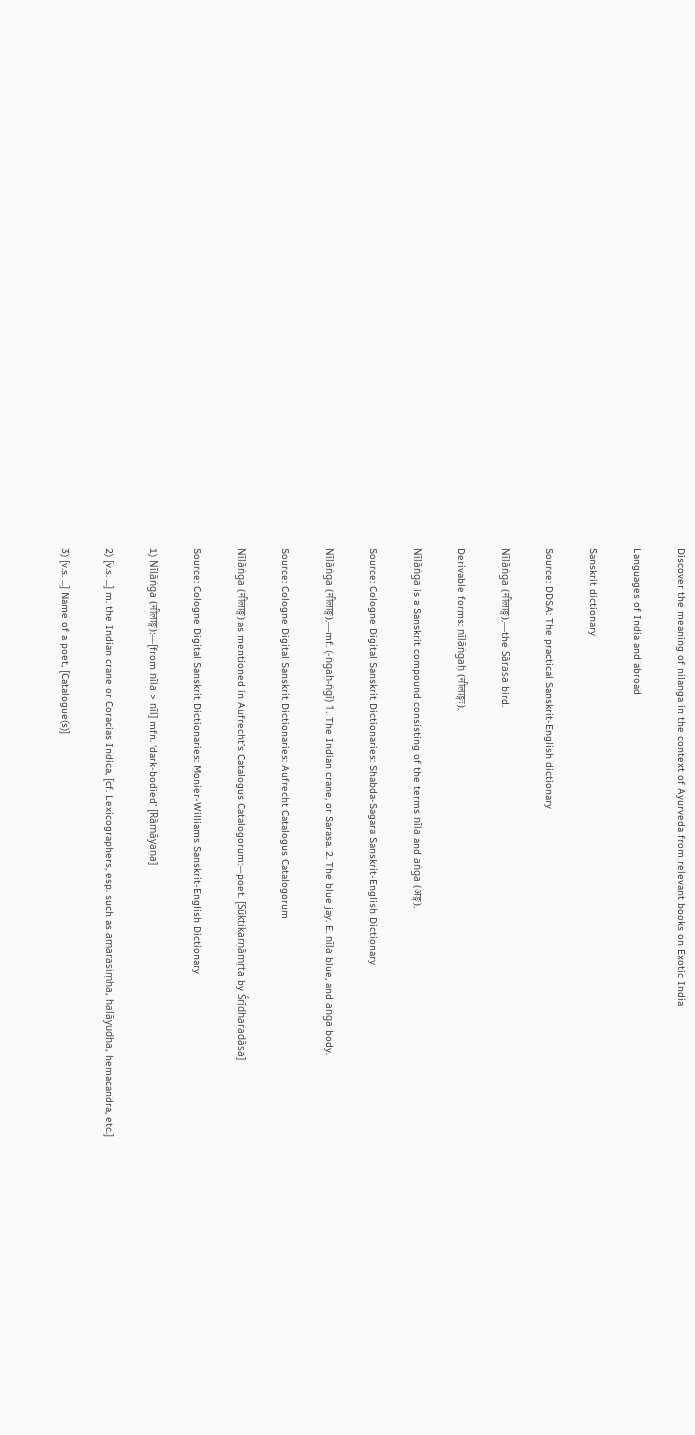Discover the meaning of nilanga in the context of Ayurveda from relevant books on Exotic India

Languages of India and abroad

Sanskrit dictionary

Source: DDSA: The practical Sanskrit-English dictionary

Nīlāṅga (नीलाङ्ग).—the Sārasa bird.

Derivable forms: nīlāṅgaḥ (नीलाङ्गः).

Nīlāṅga is a Sanskrit compound consisting of the terms nīla and aṅga (अङ्ग).

Source: Cologne Digital Sanskrit Dictionaries: Shabda-Sagara Sanskrit-English Dictionary

Nīlāṅga (नीलाङ्ग).—mf. (-ṅgaḥ-ṅgī) 1. The Indian crane, or Sarasa. 2. The blue jay. E. nīla blue, and aṅga body.

Source: Cologne Digital Sanskrit Dictionaries: Aufrecht Catalogus Catalogorum

Nīlāṅga (नीलाङ्ग) as mentioned in Aufrecht’s Catalogus Catalogorum:—poet. [Sūktikarṇāmṛta by Śrīdharadāsa]

Source: Cologne Digital Sanskrit Dictionaries: Monier-Williams Sanskrit-English Dictionary

1) Nīlāṅga (नीलाङ्ग):—[from nīla > nīl] mfn. ‘dark-bodied’ [Rāmāyaṇa]

2) [v.s. ...] m. the Indian crane or Coracias Indica, [cf. Lexicographers, esp. such as amarasiṃha, halāyudha, hemacandra, etc.]

3) [v.s. ...] Name of a poet, [Catalogue(s)]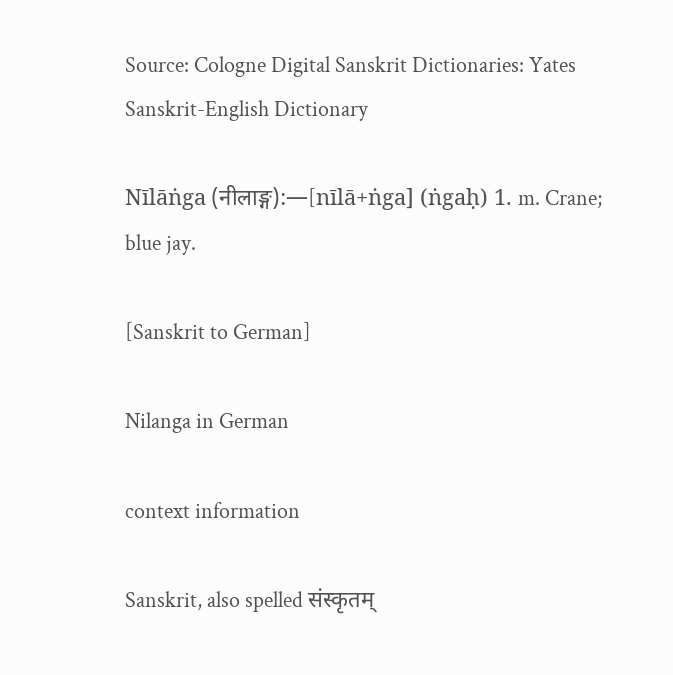Source: Cologne Digital Sanskrit Dictionaries: Yates Sanskrit-English Dictionary

Nīlāṅga (नीलाङ्ग):—[nīlā+ṅga] (ṅgaḥ) 1. m. Crane; blue jay.

[Sanskrit to German]

Nilanga in German

context information

Sanskrit, also spelled संस्कृतम्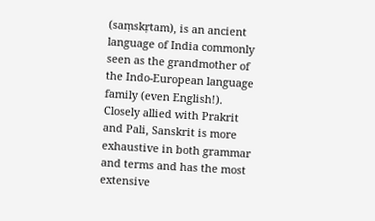(saṃskṛtam), is an ancient language of India commonly seen as the grandmother of the Indo-European language family (even English!). Closely allied with Prakrit and Pali, Sanskrit is more exhaustive in both grammar and terms and has the most extensive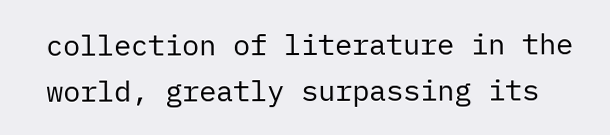collection of literature in the world, greatly surpassing its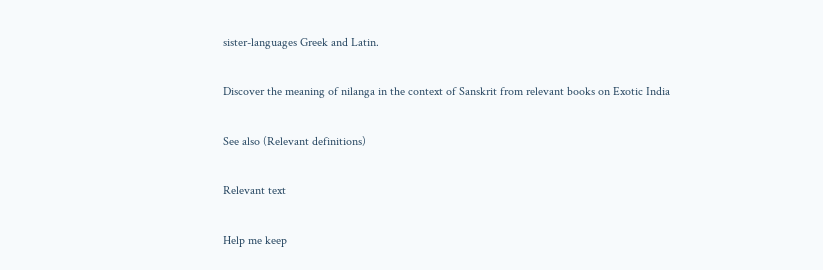sister-languages Greek and Latin.

Discover the meaning of nilanga in the context of Sanskrit from relevant books on Exotic India

See also (Relevant definitions)

Relevant text

Help me keep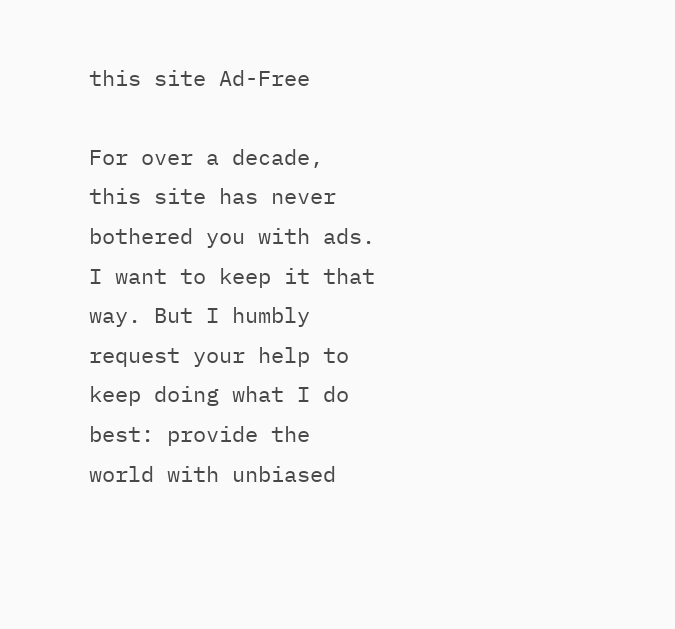this site Ad-Free

For over a decade, this site has never bothered you with ads. I want to keep it that way. But I humbly request your help to keep doing what I do best: provide the world with unbiased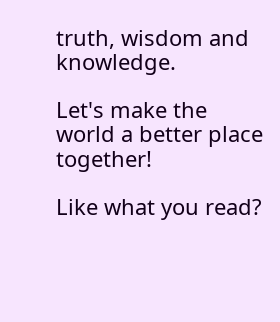truth, wisdom and knowledge.

Let's make the world a better place together!

Like what you read?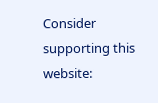Consider supporting this website: